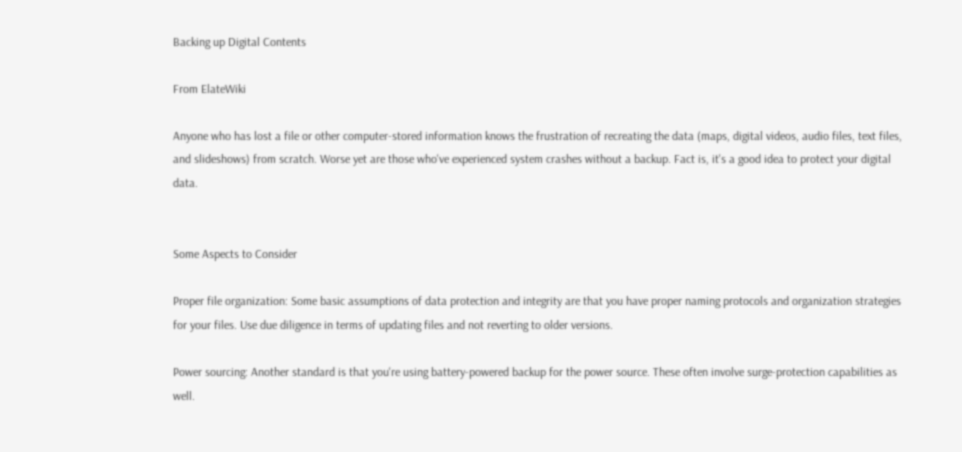Backing up Digital Contents

From ElateWiki

Anyone who has lost a file or other computer-stored information knows the frustration of recreating the data (maps, digital videos, audio files, text files, and slideshows) from scratch. Worse yet are those who've experienced system crashes without a backup. Fact is, it's a good idea to protect your digital data.


Some Aspects to Consider

Proper file organization: Some basic assumptions of data protection and integrity are that you have proper naming protocols and organization strategies for your files. Use due diligence in terms of updating files and not reverting to older versions.

Power sourcing: Another standard is that you're using battery-powered backup for the power source. These often involve surge-protection capabilities as well.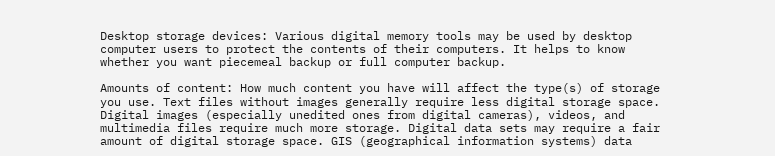Desktop storage devices: Various digital memory tools may be used by desktop computer users to protect the contents of their computers. It helps to know whether you want piecemeal backup or full computer backup.

Amounts of content: How much content you have will affect the type(s) of storage you use. Text files without images generally require less digital storage space. Digital images (especially unedited ones from digital cameras), videos, and multimedia files require much more storage. Digital data sets may require a fair amount of digital storage space. GIS (geographical information systems) data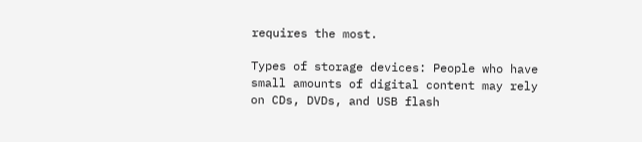requires the most.

Types of storage devices: People who have small amounts of digital content may rely on CDs, DVDs, and USB flash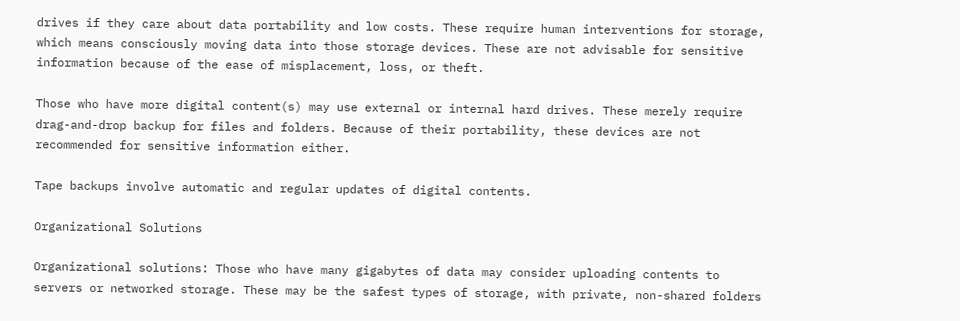drives if they care about data portability and low costs. These require human interventions for storage, which means consciously moving data into those storage devices. These are not advisable for sensitive information because of the ease of misplacement, loss, or theft.

Those who have more digital content(s) may use external or internal hard drives. These merely require drag-and-drop backup for files and folders. Because of their portability, these devices are not recommended for sensitive information either.

Tape backups involve automatic and regular updates of digital contents.

Organizational Solutions

Organizational solutions: Those who have many gigabytes of data may consider uploading contents to servers or networked storage. These may be the safest types of storage, with private, non-shared folders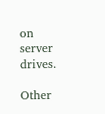on server drives.

Other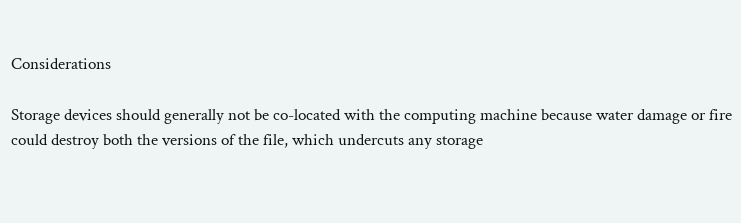Considerations

Storage devices should generally not be co-located with the computing machine because water damage or fire could destroy both the versions of the file, which undercuts any storage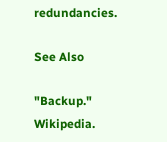redundancies.

See Also

"Backup." Wikipedia.